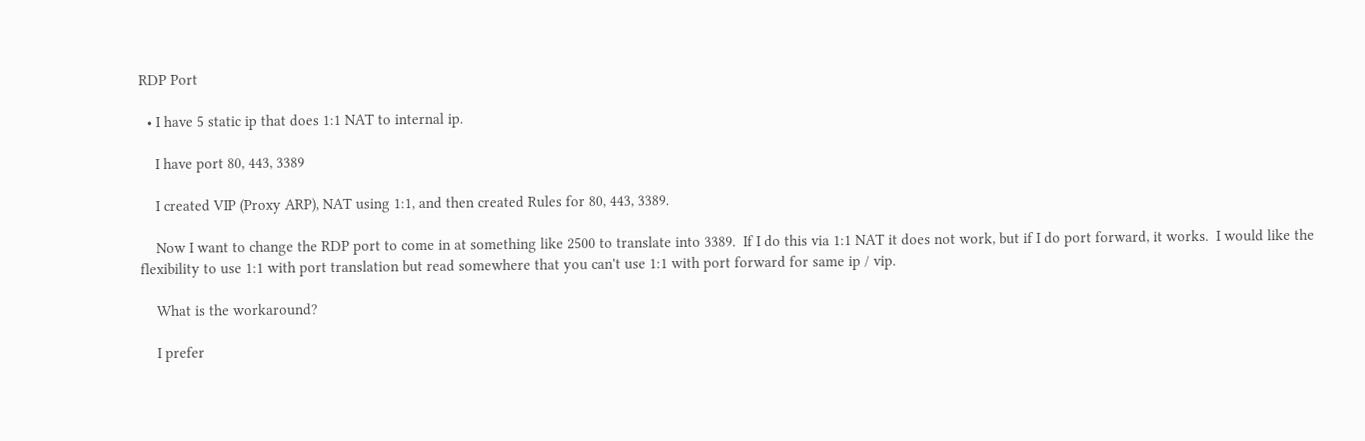RDP Port

  • I have 5 static ip that does 1:1 NAT to internal ip.

    I have port 80, 443, 3389

    I created VIP (Proxy ARP), NAT using 1:1, and then created Rules for 80, 443, 3389.

    Now I want to change the RDP port to come in at something like 2500 to translate into 3389.  If I do this via 1:1 NAT it does not work, but if I do port forward, it works.  I would like the flexibility to use 1:1 with port translation but read somewhere that you can't use 1:1 with port forward for same ip / vip.

    What is the workaround?

    I prefer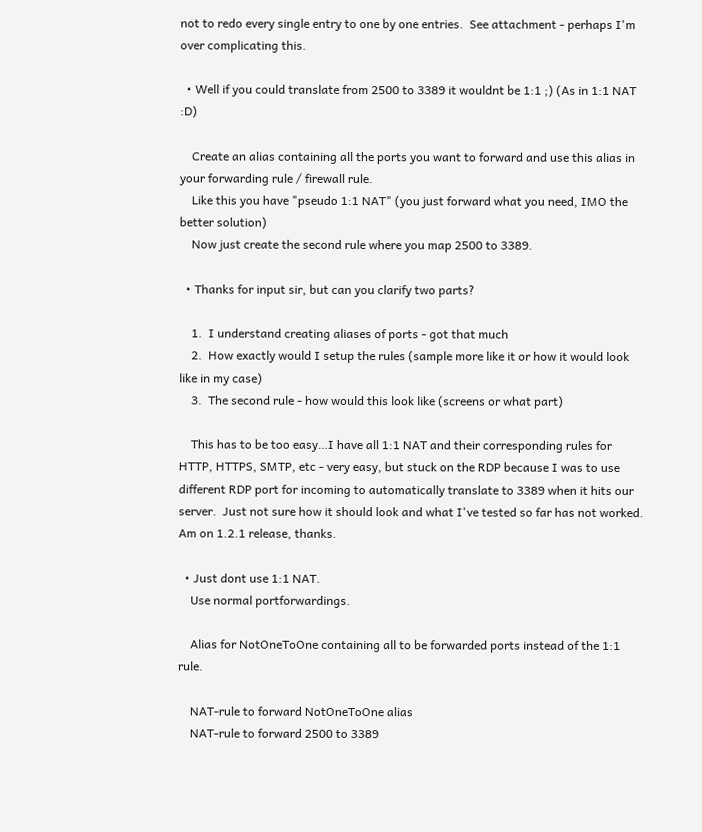not to redo every single entry to one by one entries.  See attachment - perhaps I'm over complicating this.

  • Well if you could translate from 2500 to 3389 it wouldnt be 1:1 ;) (As in 1:1 NAT :D)

    Create an alias containing all the ports you want to forward and use this alias in your forwarding rule / firewall rule.
    Like this you have "pseudo 1:1 NAT" (you just forward what you need, IMO the better solution)
    Now just create the second rule where you map 2500 to 3389.

  • Thanks for input sir, but can you clarify two parts?

    1.  I understand creating aliases of ports - got that much
    2.  How exactly would I setup the rules (sample more like it or how it would look like in my case)
    3.  The second rule - how would this look like (screens or what part)

    This has to be too easy…I have all 1:1 NAT and their corresponding rules for HTTP, HTTPS, SMTP, etc - very easy, but stuck on the RDP because I was to use different RDP port for incoming to automatically translate to 3389 when it hits our server.  Just not sure how it should look and what I've tested so far has not worked.  Am on 1.2.1 release, thanks.

  • Just dont use 1:1 NAT.
    Use normal portforwardings.

    Alias for NotOneToOne containing all to be forwarded ports instead of the 1:1 rule.

    NAT-rule to forward NotOneToOne alias
    NAT-rule to forward 2500 to 3389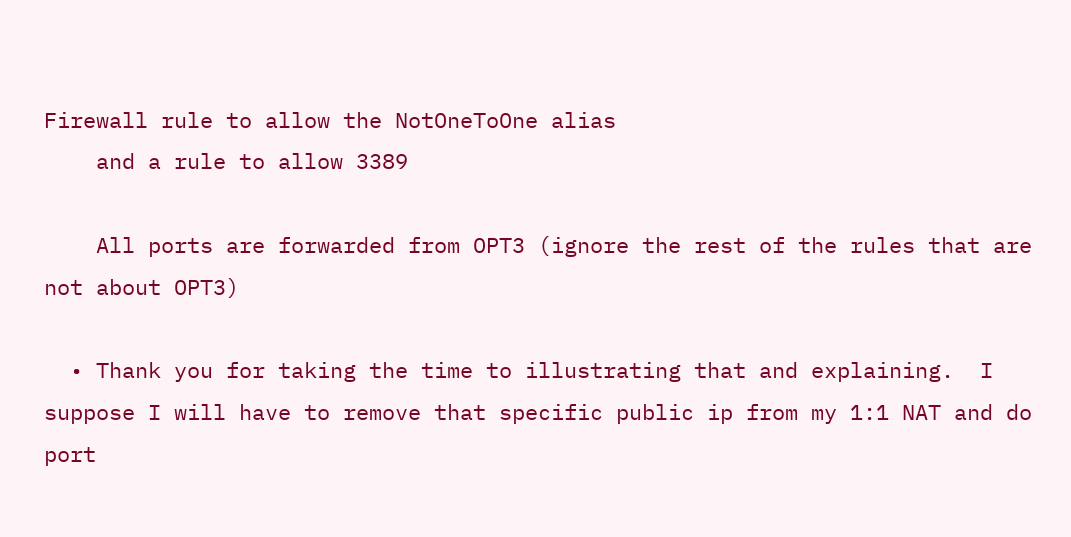Firewall rule to allow the NotOneToOne alias
    and a rule to allow 3389

    All ports are forwarded from OPT3 (ignore the rest of the rules that are not about OPT3)

  • Thank you for taking the time to illustrating that and explaining.  I suppose I will have to remove that specific public ip from my 1:1 NAT and do port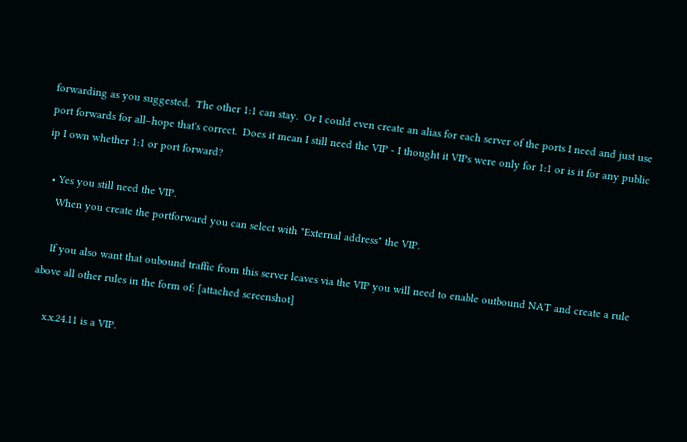forwarding as you suggested.  The other 1:1 can stay.  Or I could even create an alias for each server of the ports I need and just use port forwards for all–hope that's correct.  Does it mean I still need the VIP - I thought it VIPs were only for 1:1 or is it for any public ip I own whether 1:1 or port forward?

  • Yes you still need the VIP.
    When you create the portforward you can select with "External address" the VIP.

    If you also want that oubound traffic from this server leaves via the VIP you will need to enable outbound NAT and create a rule above all other rules in the form of: [attached screenshot]

    x.x.24.11 is a VIP.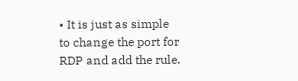• It is just as simple to change the port for RDP and add the rule.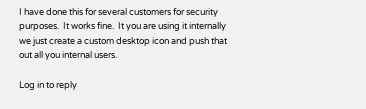I have done this for several customers for security purposes.  It works fine.  It you are using it internally we just create a custom desktop icon and push that out all you internal users.

Log in to reply